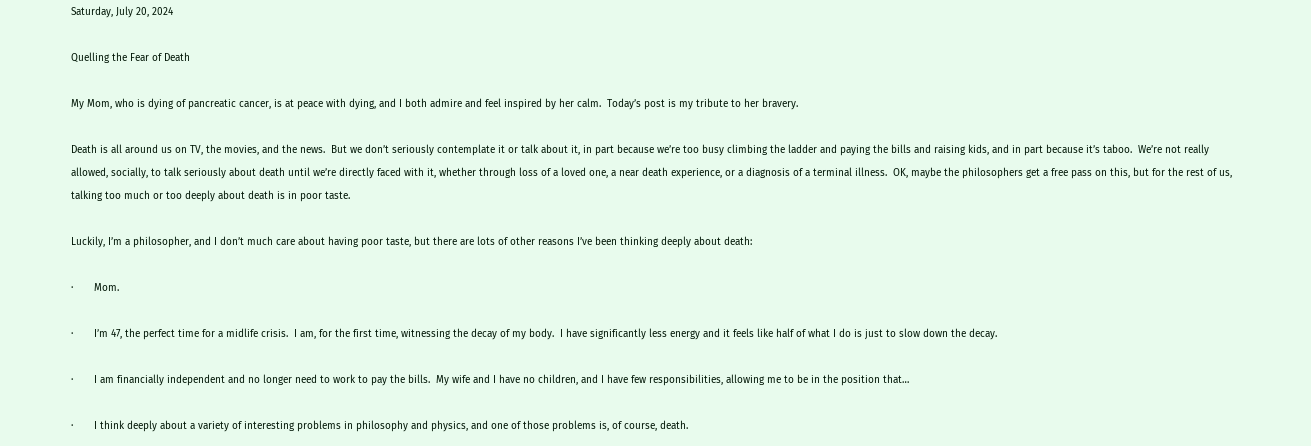Saturday, July 20, 2024

Quelling the Fear of Death

My Mom, who is dying of pancreatic cancer, is at peace with dying, and I both admire and feel inspired by her calm.  Today’s post is my tribute to her bravery.

Death is all around us on TV, the movies, and the news.  But we don’t seriously contemplate it or talk about it, in part because we’re too busy climbing the ladder and paying the bills and raising kids, and in part because it’s taboo.  We’re not really allowed, socially, to talk seriously about death until we’re directly faced with it, whether through loss of a loved one, a near death experience, or a diagnosis of a terminal illness.  OK, maybe the philosophers get a free pass on this, but for the rest of us, talking too much or too deeply about death is in poor taste.

Luckily, I’m a philosopher, and I don’t much care about having poor taste, but there are lots of other reasons I’ve been thinking deeply about death:

·       Mom.

·       I’m 47, the perfect time for a midlife crisis.  I am, for the first time, witnessing the decay of my body.  I have significantly less energy and it feels like half of what I do is just to slow down the decay.

·       I am financially independent and no longer need to work to pay the bills.  My wife and I have no children, and I have few responsibilities, allowing me to be in the position that…

·       I think deeply about a variety of interesting problems in philosophy and physics, and one of those problems is, of course, death.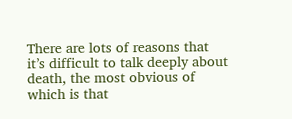There are lots of reasons that it’s difficult to talk deeply about death, the most obvious of which is that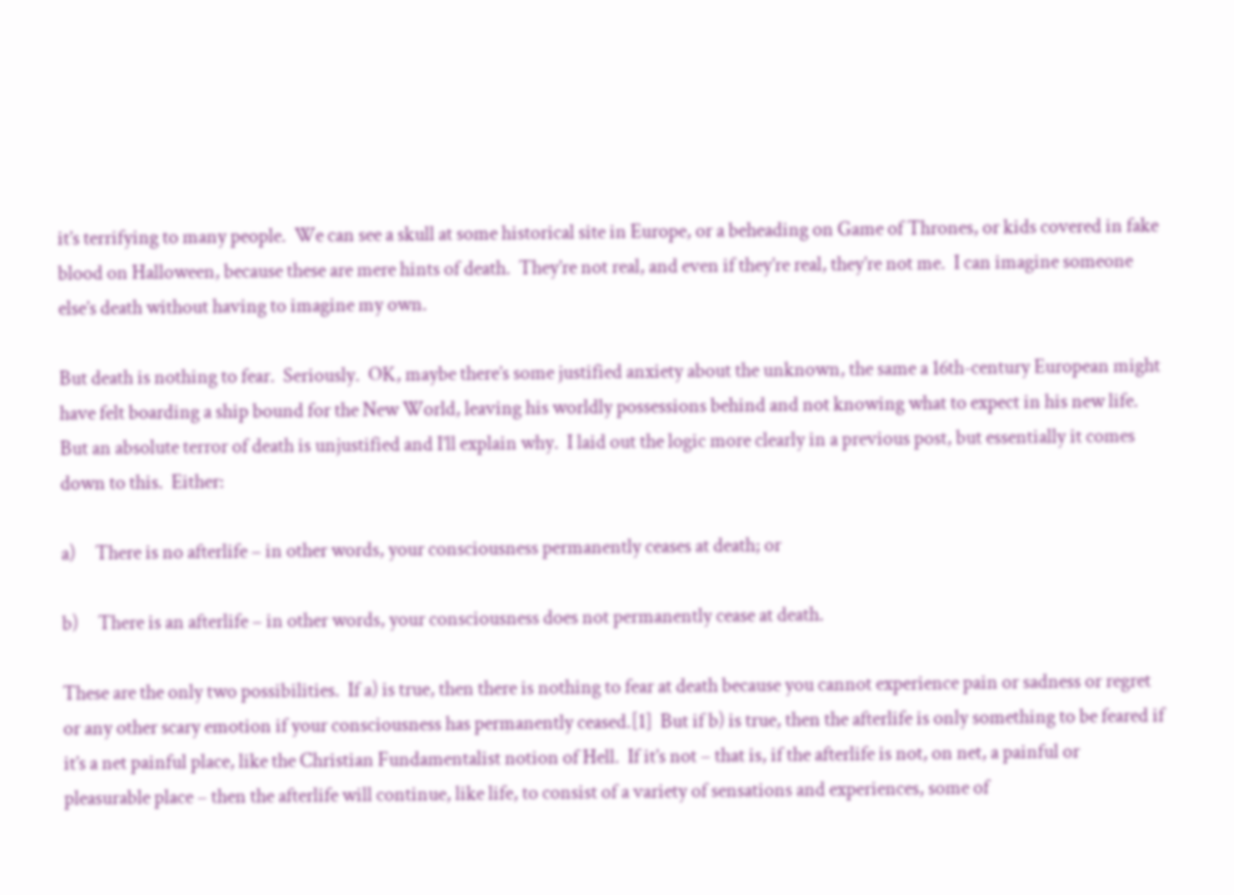it’s terrifying to many people.  We can see a skull at some historical site in Europe, or a beheading on Game of Thrones, or kids covered in fake blood on Halloween, because these are mere hints of death.  They’re not real, and even if they’re real, they’re not me.  I can imagine someone else’s death without having to imagine my own.

But death is nothing to fear.  Seriously.  OK, maybe there’s some justified anxiety about the unknown, the same a 16th-century European might have felt boarding a ship bound for the New World, leaving his worldly possessions behind and not knowing what to expect in his new life.  But an absolute terror of death is unjustified and I’ll explain why.  I laid out the logic more clearly in a previous post, but essentially it comes down to this.  Either:

a)     There is no afterlife – in other words, your consciousness permanently ceases at death; or

b)     There is an afterlife – in other words, your consciousness does not permanently cease at death.

These are the only two possibilities.  If a) is true, then there is nothing to fear at death because you cannot experience pain or sadness or regret or any other scary emotion if your consciousness has permanently ceased.[1]  But if b) is true, then the afterlife is only something to be feared if it’s a net painful place, like the Christian Fundamentalist notion of Hell.  If it’s not – that is, if the afterlife is not, on net, a painful or pleasurable place – then the afterlife will continue, like life, to consist of a variety of sensations and experiences, some of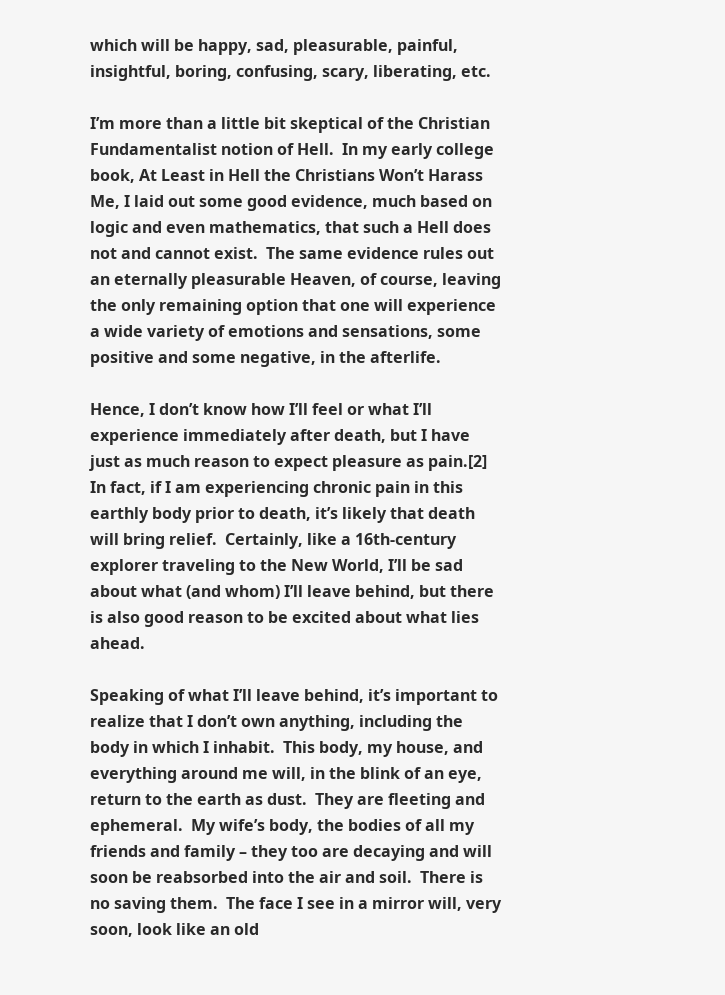which will be happy, sad, pleasurable, painful, insightful, boring, confusing, scary, liberating, etc.

I’m more than a little bit skeptical of the Christian Fundamentalist notion of Hell.  In my early college book, At Least in Hell the Christians Won’t Harass Me, I laid out some good evidence, much based on logic and even mathematics, that such a Hell does not and cannot exist.  The same evidence rules out an eternally pleasurable Heaven, of course, leaving the only remaining option that one will experience a wide variety of emotions and sensations, some positive and some negative, in the afterlife.

Hence, I don’t know how I’ll feel or what I’ll experience immediately after death, but I have just as much reason to expect pleasure as pain.[2]  In fact, if I am experiencing chronic pain in this earthly body prior to death, it’s likely that death will bring relief.  Certainly, like a 16th-century explorer traveling to the New World, I’ll be sad about what (and whom) I’ll leave behind, but there is also good reason to be excited about what lies ahead.

Speaking of what I’ll leave behind, it’s important to realize that I don’t own anything, including the body in which I inhabit.  This body, my house, and everything around me will, in the blink of an eye, return to the earth as dust.  They are fleeting and ephemeral.  My wife’s body, the bodies of all my friends and family – they too are decaying and will soon be reabsorbed into the air and soil.  There is no saving them.  The face I see in a mirror will, very soon, look like an old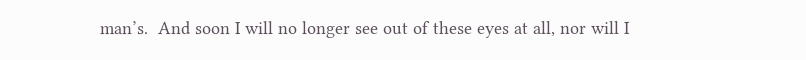man’s.  And soon I will no longer see out of these eyes at all, nor will I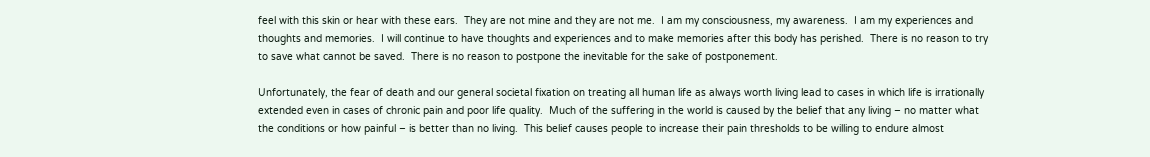feel with this skin or hear with these ears.  They are not mine and they are not me.  I am my consciousness, my awareness.  I am my experiences and thoughts and memories.  I will continue to have thoughts and experiences and to make memories after this body has perished.  There is no reason to try to save what cannot be saved.  There is no reason to postpone the inevitable for the sake of postponement.

Unfortunately, the fear of death and our general societal fixation on treating all human life as always worth living lead to cases in which life is irrationally extended even in cases of chronic pain and poor life quality.  Much of the suffering in the world is caused by the belief that any living – no matter what the conditions or how painful – is better than no living.  This belief causes people to increase their pain thresholds to be willing to endure almost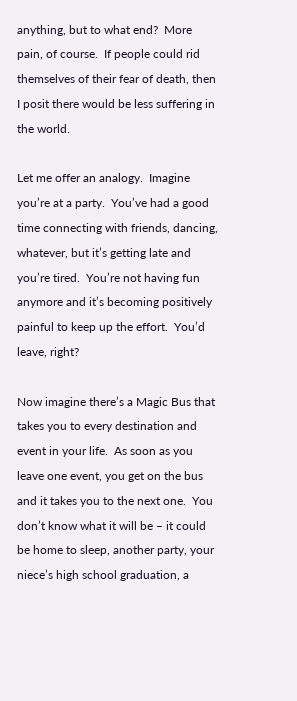anything, but to what end?  More pain, of course.  If people could rid themselves of their fear of death, then I posit there would be less suffering in the world.

Let me offer an analogy.  Imagine you’re at a party.  You’ve had a good time connecting with friends, dancing, whatever, but it’s getting late and you’re tired.  You’re not having fun anymore and it’s becoming positively painful to keep up the effort.  You’d leave, right?

Now imagine there’s a Magic Bus that takes you to every destination and event in your life.  As soon as you leave one event, you get on the bus and it takes you to the next one.  You don’t know what it will be – it could be home to sleep, another party, your niece’s high school graduation, a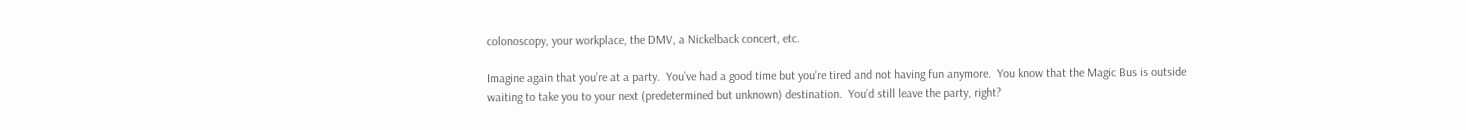colonoscopy, your workplace, the DMV, a Nickelback concert, etc.

Imagine again that you’re at a party.  You’ve had a good time but you’re tired and not having fun anymore.  You know that the Magic Bus is outside waiting to take you to your next (predetermined but unknown) destination.  You’d still leave the party, right?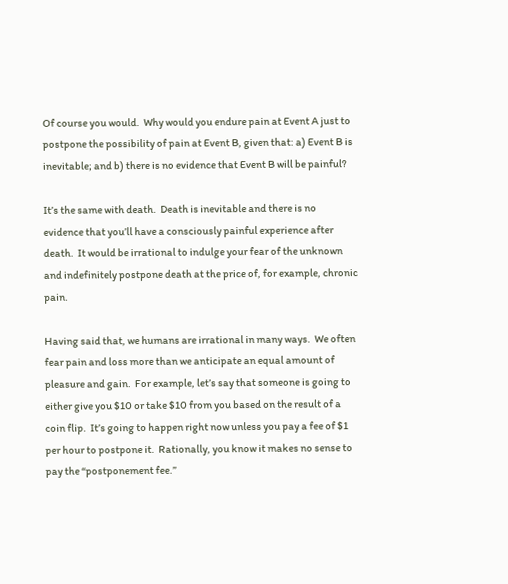Of course you would.  Why would you endure pain at Event A just to postpone the possibility of pain at Event B, given that: a) Event B is inevitable; and b) there is no evidence that Event B will be painful?

It’s the same with death.  Death is inevitable and there is no evidence that you’ll have a consciously painful experience after death.  It would be irrational to indulge your fear of the unknown and indefinitely postpone death at the price of, for example, chronic pain.

Having said that, we humans are irrational in many ways.  We often fear pain and loss more than we anticipate an equal amount of pleasure and gain.  For example, let’s say that someone is going to either give you $10 or take $10 from you based on the result of a coin flip.  It’s going to happen right now unless you pay a fee of $1 per hour to postpone it.  Rationally, you know it makes no sense to pay the “postponement fee.”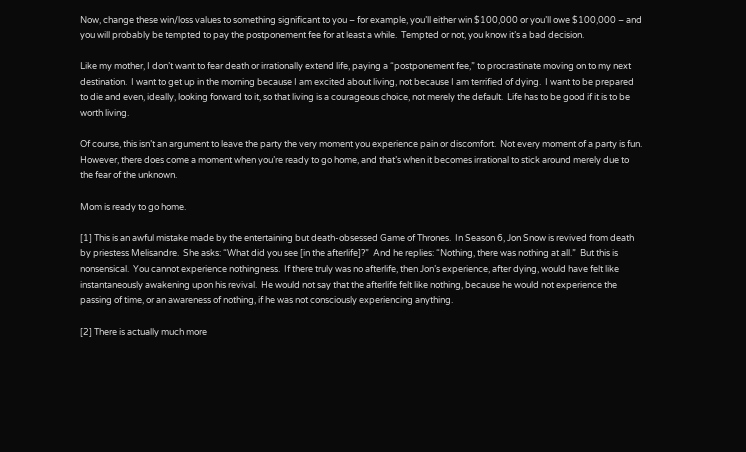Now, change these win/loss values to something significant to you – for example, you’ll either win $100,000 or you’ll owe $100,000 – and you will probably be tempted to pay the postponement fee for at least a while.  Tempted or not, you know it’s a bad decision.

Like my mother, I don’t want to fear death or irrationally extend life, paying a “postponement fee,” to procrastinate moving on to my next destination.  I want to get up in the morning because I am excited about living, not because I am terrified of dying.  I want to be prepared to die and even, ideally, looking forward to it, so that living is a courageous choice, not merely the default.  Life has to be good if it is to be worth living.

Of course, this isn’t an argument to leave the party the very moment you experience pain or discomfort.  Not every moment of a party is fun.  However, there does come a moment when you’re ready to go home, and that’s when it becomes irrational to stick around merely due to the fear of the unknown.

Mom is ready to go home.

[1] This is an awful mistake made by the entertaining but death-obsessed Game of Thrones.  In Season 6, Jon Snow is revived from death by priestess Melisandre.  She asks: “What did you see [in the afterlife]?”  And he replies: “Nothing, there was nothing at all.”  But this is nonsensical.  You cannot experience nothingness.  If there truly was no afterlife, then Jon’s experience, after dying, would have felt like instantaneously awakening upon his revival.  He would not say that the afterlife felt like nothing, because he would not experience the passing of time, or an awareness of nothing, if he was not consciously experiencing anything.

[2] There is actually much more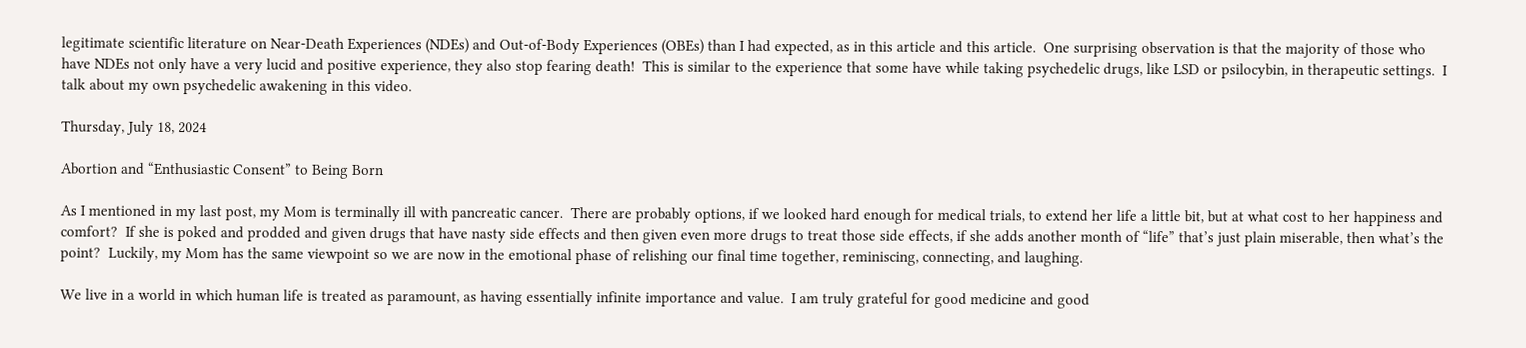legitimate scientific literature on Near-Death Experiences (NDEs) and Out-of-Body Experiences (OBEs) than I had expected, as in this article and this article.  One surprising observation is that the majority of those who have NDEs not only have a very lucid and positive experience, they also stop fearing death!  This is similar to the experience that some have while taking psychedelic drugs, like LSD or psilocybin, in therapeutic settings.  I talk about my own psychedelic awakening in this video.

Thursday, July 18, 2024

Abortion and “Enthusiastic Consent” to Being Born

As I mentioned in my last post, my Mom is terminally ill with pancreatic cancer.  There are probably options, if we looked hard enough for medical trials, to extend her life a little bit, but at what cost to her happiness and comfort?  If she is poked and prodded and given drugs that have nasty side effects and then given even more drugs to treat those side effects, if she adds another month of “life” that’s just plain miserable, then what’s the point?  Luckily, my Mom has the same viewpoint so we are now in the emotional phase of relishing our final time together, reminiscing, connecting, and laughing.

We live in a world in which human life is treated as paramount, as having essentially infinite importance and value.  I am truly grateful for good medicine and good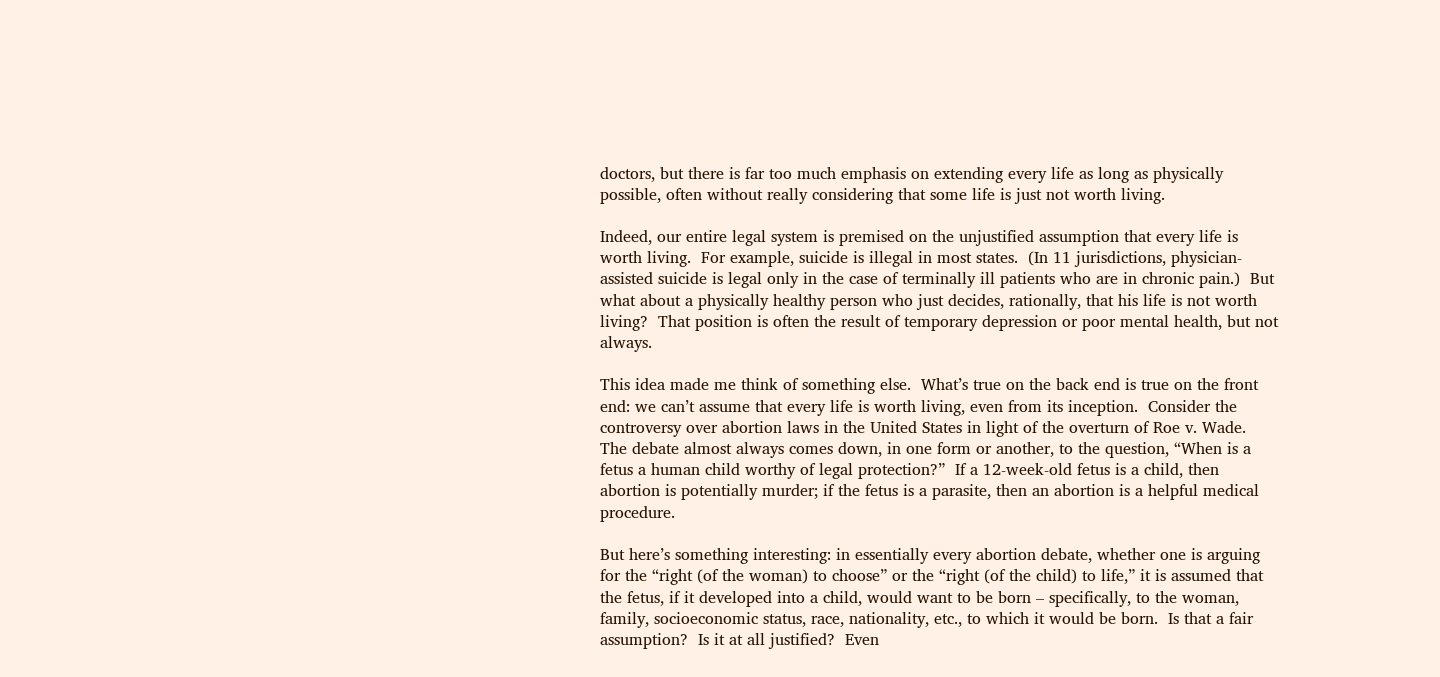doctors, but there is far too much emphasis on extending every life as long as physically possible, often without really considering that some life is just not worth living.

Indeed, our entire legal system is premised on the unjustified assumption that every life is worth living.  For example, suicide is illegal in most states.  (In 11 jurisdictions, physician-assisted suicide is legal only in the case of terminally ill patients who are in chronic pain.)  But what about a physically healthy person who just decides, rationally, that his life is not worth living?  That position is often the result of temporary depression or poor mental health, but not always.

This idea made me think of something else.  What’s true on the back end is true on the front end: we can’t assume that every life is worth living, even from its inception.  Consider the controversy over abortion laws in the United States in light of the overturn of Roe v. Wade.  The debate almost always comes down, in one form or another, to the question, “When is a fetus a human child worthy of legal protection?”  If a 12-week-old fetus is a child, then abortion is potentially murder; if the fetus is a parasite, then an abortion is a helpful medical procedure.

But here’s something interesting: in essentially every abortion debate, whether one is arguing for the “right (of the woman) to choose” or the “right (of the child) to life,” it is assumed that the fetus, if it developed into a child, would want to be born – specifically, to the woman, family, socioeconomic status, race, nationality, etc., to which it would be born.  Is that a fair assumption?  Is it at all justified?  Even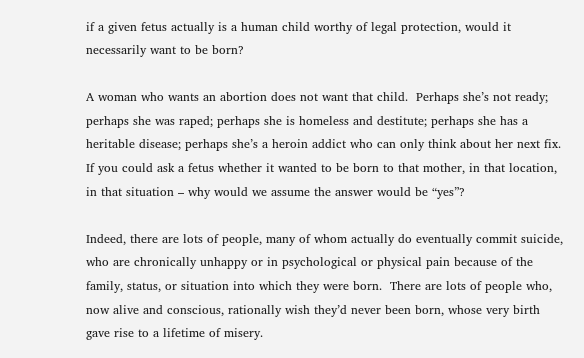if a given fetus actually is a human child worthy of legal protection, would it necessarily want to be born?

A woman who wants an abortion does not want that child.  Perhaps she’s not ready; perhaps she was raped; perhaps she is homeless and destitute; perhaps she has a heritable disease; perhaps she’s a heroin addict who can only think about her next fix.  If you could ask a fetus whether it wanted to be born to that mother, in that location, in that situation – why would we assume the answer would be “yes”?

Indeed, there are lots of people, many of whom actually do eventually commit suicide, who are chronically unhappy or in psychological or physical pain because of the family, status, or situation into which they were born.  There are lots of people who, now alive and conscious, rationally wish they’d never been born, whose very birth gave rise to a lifetime of misery.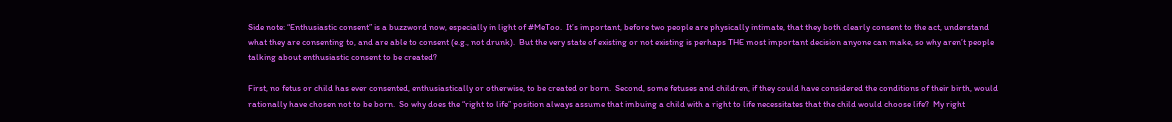Side note: “Enthusiastic consent” is a buzzword now, especially in light of #MeToo.  It’s important, before two people are physically intimate, that they both clearly consent to the act, understand what they are consenting to, and are able to consent (e.g., not drunk).  But the very state of existing or not existing is perhaps THE most important decision anyone can make, so why aren’t people talking about enthusiastic consent to be created?

First, no fetus or child has ever consented, enthusiastically or otherwise, to be created or born.  Second, some fetuses and children, if they could have considered the conditions of their birth, would rationally have chosen not to be born.  So why does the “right to life” position always assume that imbuing a child with a right to life necessitates that the child would choose life?  My right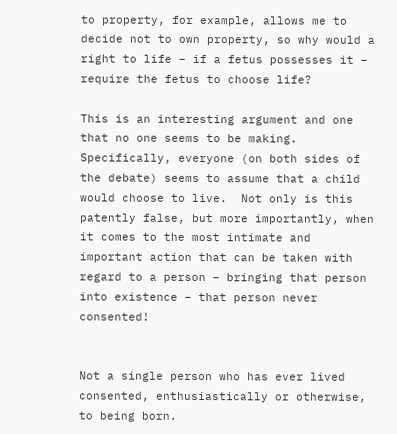to property, for example, allows me to decide not to own property, so why would a right to life – if a fetus possesses it – require the fetus to choose life?

This is an interesting argument and one that no one seems to be making.  Specifically, everyone (on both sides of the debate) seems to assume that a child would choose to live.  Not only is this patently false, but more importantly, when it comes to the most intimate and important action that can be taken with regard to a person – bringing that person into existence – that person never consented!


Not a single person who has ever lived consented, enthusiastically or otherwise, to being born.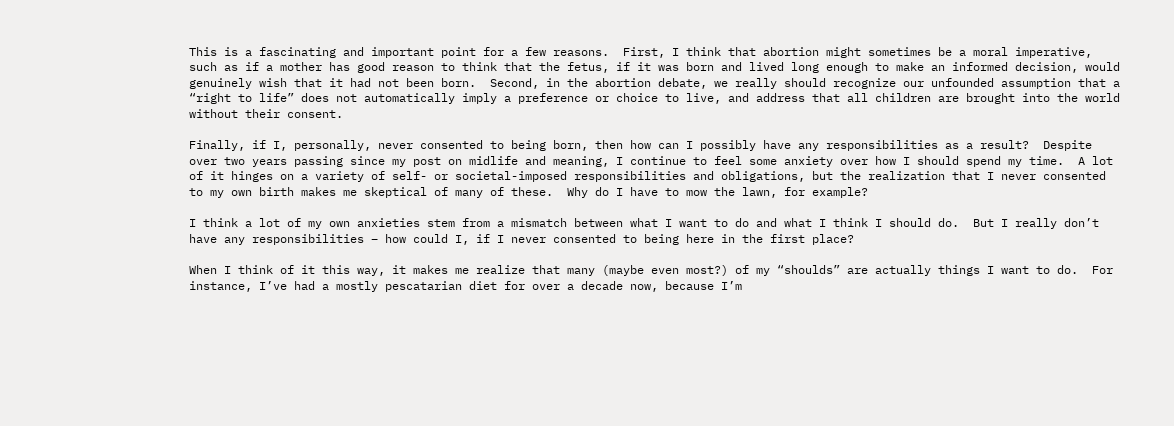This is a fascinating and important point for a few reasons.  First, I think that abortion might sometimes be a moral imperative, such as if a mother has good reason to think that the fetus, if it was born and lived long enough to make an informed decision, would genuinely wish that it had not been born.  Second, in the abortion debate, we really should recognize our unfounded assumption that a “right to life” does not automatically imply a preference or choice to live, and address that all children are brought into the world without their consent.

Finally, if I, personally, never consented to being born, then how can I possibly have any responsibilities as a result?  Despite over two years passing since my post on midlife and meaning, I continue to feel some anxiety over how I should spend my time.  A lot of it hinges on a variety of self- or societal-imposed responsibilities and obligations, but the realization that I never consented to my own birth makes me skeptical of many of these.  Why do I have to mow the lawn, for example?

I think a lot of my own anxieties stem from a mismatch between what I want to do and what I think I should do.  But I really don’t have any responsibilities – how could I, if I never consented to being here in the first place?

When I think of it this way, it makes me realize that many (maybe even most?) of my “shoulds” are actually things I want to do.  For instance, I’ve had a mostly pescatarian diet for over a decade now, because I’m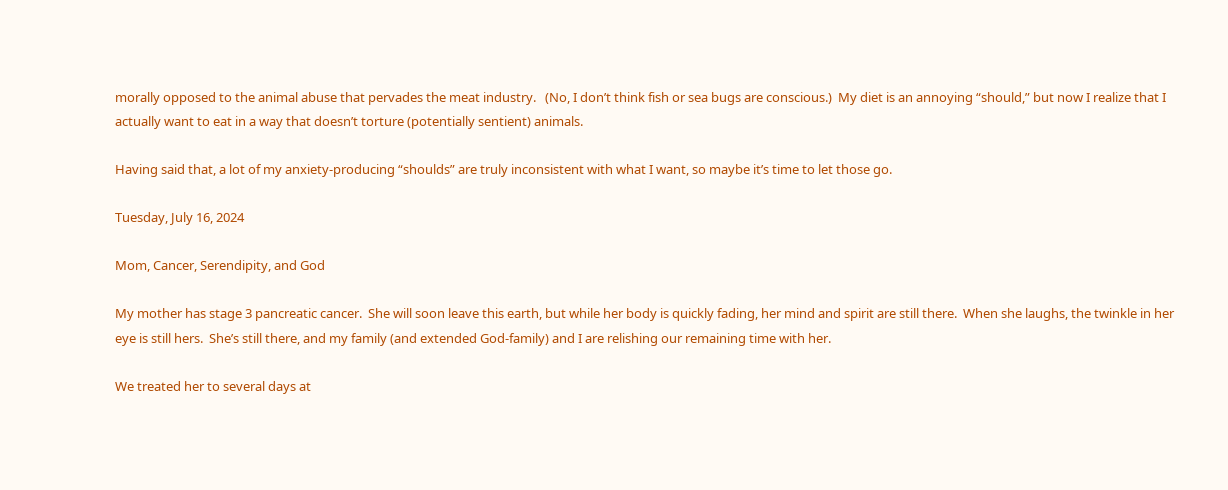morally opposed to the animal abuse that pervades the meat industry.   (No, I don’t think fish or sea bugs are conscious.)  My diet is an annoying “should,” but now I realize that I actually want to eat in a way that doesn’t torture (potentially sentient) animals.

Having said that, a lot of my anxiety-producing “shoulds” are truly inconsistent with what I want, so maybe it’s time to let those go.

Tuesday, July 16, 2024

Mom, Cancer, Serendipity, and God

My mother has stage 3 pancreatic cancer.  She will soon leave this earth, but while her body is quickly fading, her mind and spirit are still there.  When she laughs, the twinkle in her eye is still hers.  She’s still there, and my family (and extended God-family) and I are relishing our remaining time with her.

We treated her to several days at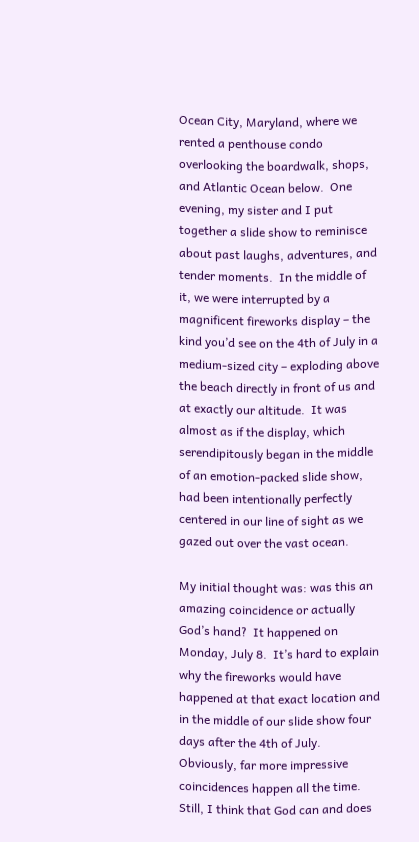Ocean City, Maryland, where we rented a penthouse condo overlooking the boardwalk, shops, and Atlantic Ocean below.  One evening, my sister and I put together a slide show to reminisce about past laughs, adventures, and tender moments.  In the middle of it, we were interrupted by a magnificent fireworks display – the kind you’d see on the 4th of July in a medium-sized city – exploding above the beach directly in front of us and at exactly our altitude.  It was almost as if the display, which serendipitously began in the middle of an emotion-packed slide show, had been intentionally perfectly centered in our line of sight as we gazed out over the vast ocean.

My initial thought was: was this an amazing coincidence or actually God’s hand?  It happened on Monday, July 8.  It’s hard to explain why the fireworks would have happened at that exact location and in the middle of our slide show four days after the 4th of July.  Obviously, far more impressive coincidences happen all the time.  Still, I think that God can and does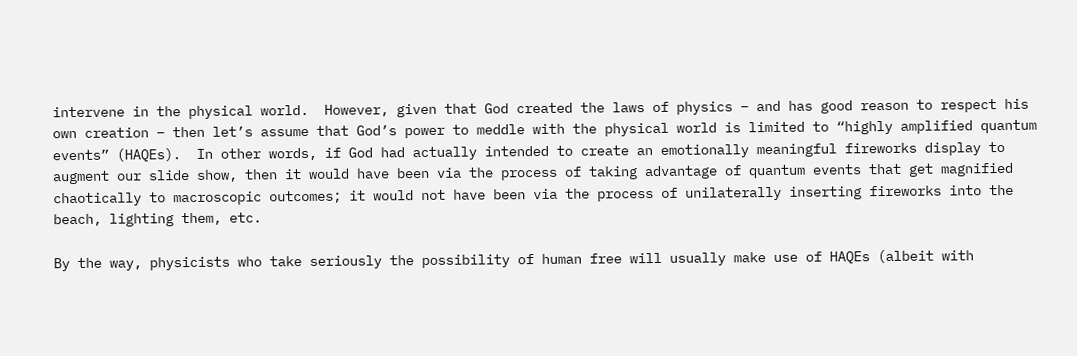intervene in the physical world.  However, given that God created the laws of physics – and has good reason to respect his own creation – then let’s assume that God’s power to meddle with the physical world is limited to “highly amplified quantum events” (HAQEs).  In other words, if God had actually intended to create an emotionally meaningful fireworks display to augment our slide show, then it would have been via the process of taking advantage of quantum events that get magnified chaotically to macroscopic outcomes; it would not have been via the process of unilaterally inserting fireworks into the beach, lighting them, etc.

By the way, physicists who take seriously the possibility of human free will usually make use of HAQEs (albeit with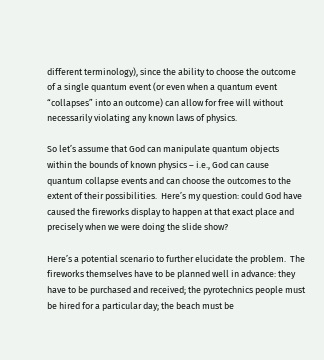different terminology), since the ability to choose the outcome of a single quantum event (or even when a quantum event “collapses” into an outcome) can allow for free will without necessarily violating any known laws of physics.

So let’s assume that God can manipulate quantum objects within the bounds of known physics – i.e., God can cause quantum collapse events and can choose the outcomes to the extent of their possibilities.  Here’s my question: could God have caused the fireworks display to happen at that exact place and precisely when we were doing the slide show?

Here’s a potential scenario to further elucidate the problem.  The fireworks themselves have to be planned well in advance: they have to be purchased and received; the pyrotechnics people must be hired for a particular day; the beach must be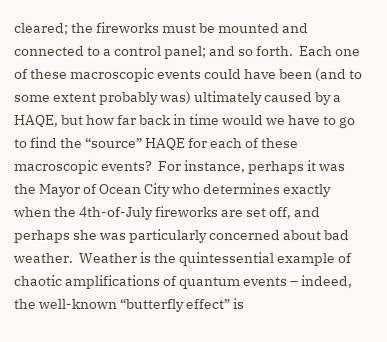cleared; the fireworks must be mounted and connected to a control panel; and so forth.  Each one of these macroscopic events could have been (and to some extent probably was) ultimately caused by a HAQE, but how far back in time would we have to go to find the “source” HAQE for each of these macroscopic events?  For instance, perhaps it was the Mayor of Ocean City who determines exactly when the 4th-of-July fireworks are set off, and perhaps she was particularly concerned about bad weather.  Weather is the quintessential example of chaotic amplifications of quantum events – indeed, the well-known “butterfly effect” is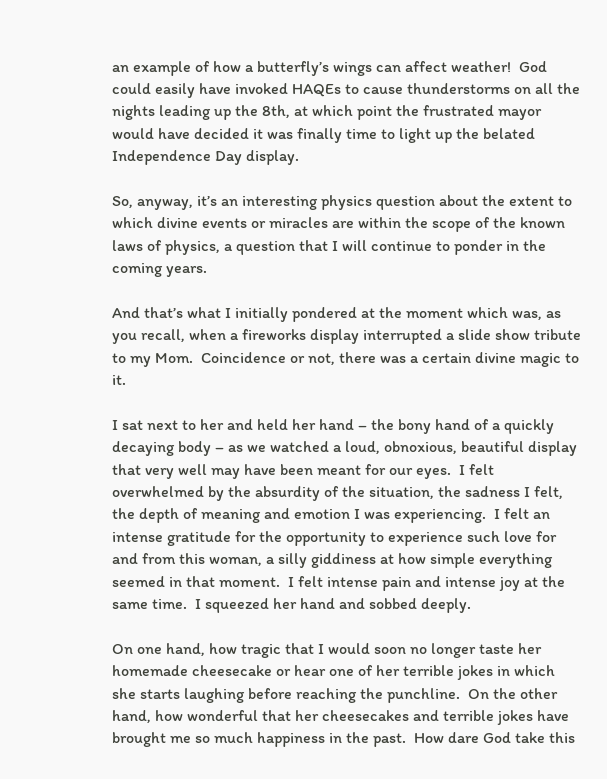an example of how a butterfly’s wings can affect weather!  God could easily have invoked HAQEs to cause thunderstorms on all the nights leading up the 8th, at which point the frustrated mayor would have decided it was finally time to light up the belated Independence Day display.

So, anyway, it’s an interesting physics question about the extent to which divine events or miracles are within the scope of the known laws of physics, a question that I will continue to ponder in the coming years.

And that’s what I initially pondered at the moment which was, as you recall, when a fireworks display interrupted a slide show tribute to my Mom.  Coincidence or not, there was a certain divine magic to it.

I sat next to her and held her hand – the bony hand of a quickly decaying body – as we watched a loud, obnoxious, beautiful display that very well may have been meant for our eyes.  I felt overwhelmed by the absurdity of the situation, the sadness I felt, the depth of meaning and emotion I was experiencing.  I felt an intense gratitude for the opportunity to experience such love for and from this woman, a silly giddiness at how simple everything seemed in that moment.  I felt intense pain and intense joy at the same time.  I squeezed her hand and sobbed deeply.

On one hand, how tragic that I would soon no longer taste her homemade cheesecake or hear one of her terrible jokes in which she starts laughing before reaching the punchline.  On the other hand, how wonderful that her cheesecakes and terrible jokes have brought me so much happiness in the past.  How dare God take this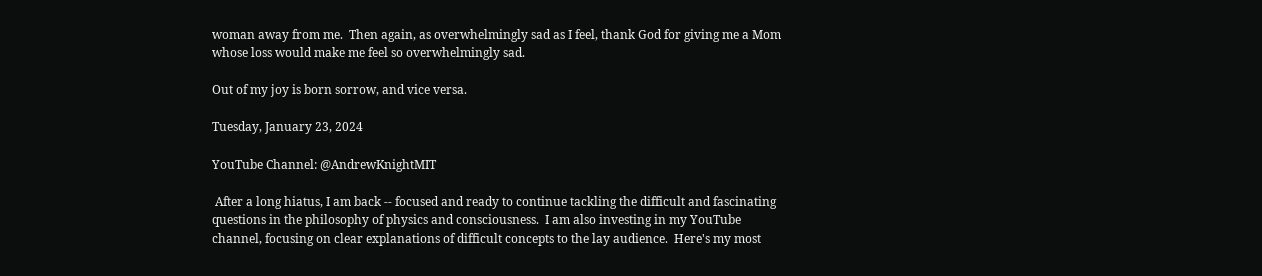woman away from me.  Then again, as overwhelmingly sad as I feel, thank God for giving me a Mom whose loss would make me feel so overwhelmingly sad.

Out of my joy is born sorrow, and vice versa.

Tuesday, January 23, 2024

YouTube Channel: @AndrewKnightMIT

 After a long hiatus, I am back -- focused and ready to continue tackling the difficult and fascinating questions in the philosophy of physics and consciousness.  I am also investing in my YouTube channel, focusing on clear explanations of difficult concepts to the lay audience.  Here's my most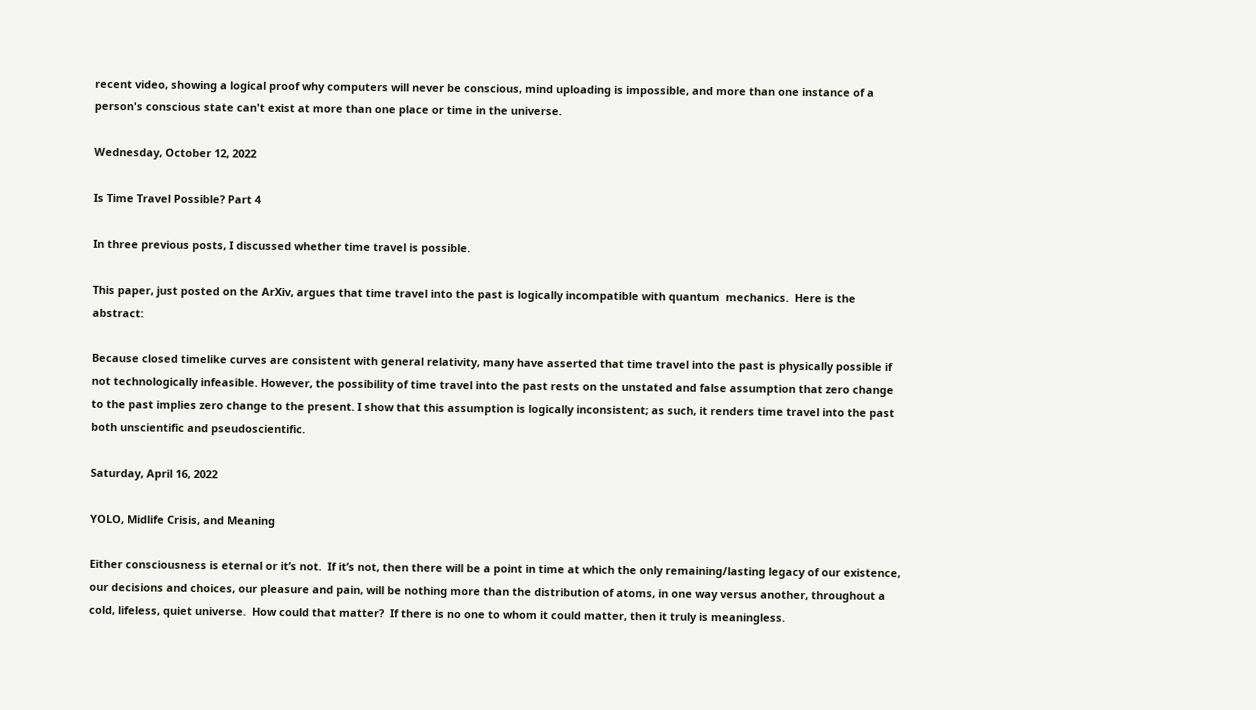recent video, showing a logical proof why computers will never be conscious, mind uploading is impossible, and more than one instance of a person's conscious state can't exist at more than one place or time in the universe.

Wednesday, October 12, 2022

Is Time Travel Possible? Part 4

In three previous posts, I discussed whether time travel is possible.

This paper, just posted on the ArXiv, argues that time travel into the past is logically incompatible with quantum  mechanics.  Here is the abstract:

Because closed timelike curves are consistent with general relativity, many have asserted that time travel into the past is physically possible if not technologically infeasible. However, the possibility of time travel into the past rests on the unstated and false assumption that zero change to the past implies zero change to the present. I show that this assumption is logically inconsistent; as such, it renders time travel into the past both unscientific and pseudoscientific.

Saturday, April 16, 2022

YOLO, Midlife Crisis, and Meaning

Either consciousness is eternal or it’s not.  If it’s not, then there will be a point in time at which the only remaining/lasting legacy of our existence, our decisions and choices, our pleasure and pain, will be nothing more than the distribution of atoms, in one way versus another, throughout a cold, lifeless, quiet universe.  How could that matter?  If there is no one to whom it could matter, then it truly is meaningless.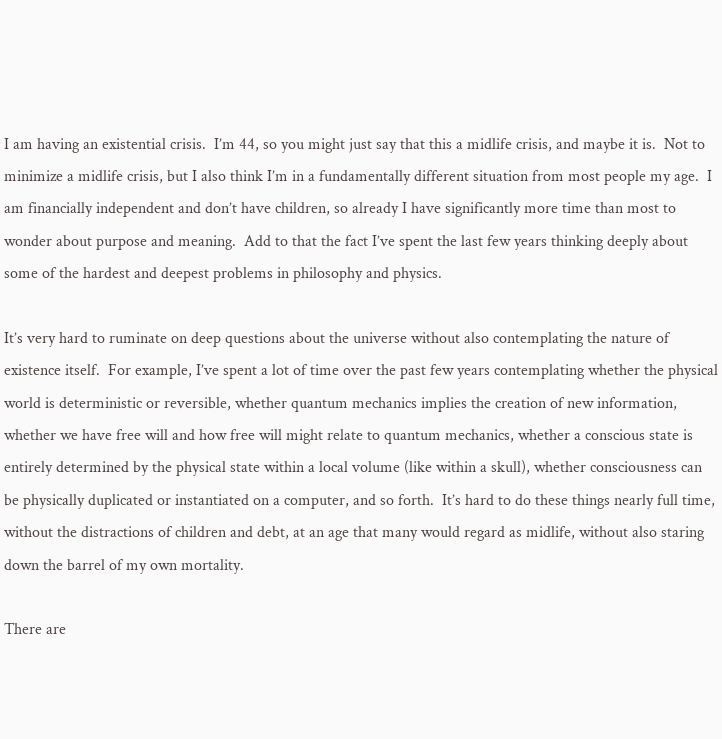I am having an existential crisis.  I’m 44, so you might just say that this a midlife crisis, and maybe it is.  Not to minimize a midlife crisis, but I also think I’m in a fundamentally different situation from most people my age.  I am financially independent and don’t have children, so already I have significantly more time than most to wonder about purpose and meaning.  Add to that the fact I’ve spent the last few years thinking deeply about some of the hardest and deepest problems in philosophy and physics.

It’s very hard to ruminate on deep questions about the universe without also contemplating the nature of existence itself.  For example, I’ve spent a lot of time over the past few years contemplating whether the physical world is deterministic or reversible, whether quantum mechanics implies the creation of new information, whether we have free will and how free will might relate to quantum mechanics, whether a conscious state is entirely determined by the physical state within a local volume (like within a skull), whether consciousness can be physically duplicated or instantiated on a computer, and so forth.  It’s hard to do these things nearly full time, without the distractions of children and debt, at an age that many would regard as midlife, without also staring down the barrel of my own mortality.

There are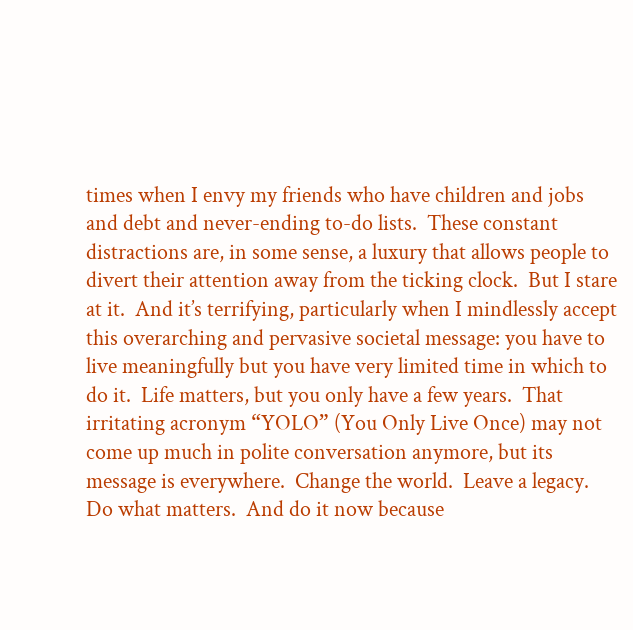times when I envy my friends who have children and jobs and debt and never-ending to-do lists.  These constant distractions are, in some sense, a luxury that allows people to divert their attention away from the ticking clock.  But I stare at it.  And it’s terrifying, particularly when I mindlessly accept this overarching and pervasive societal message: you have to live meaningfully but you have very limited time in which to do it.  Life matters, but you only have a few years.  That irritating acronym “YOLO” (You Only Live Once) may not come up much in polite conversation anymore, but its message is everywhere.  Change the world.  Leave a legacy.  Do what matters.  And do it now because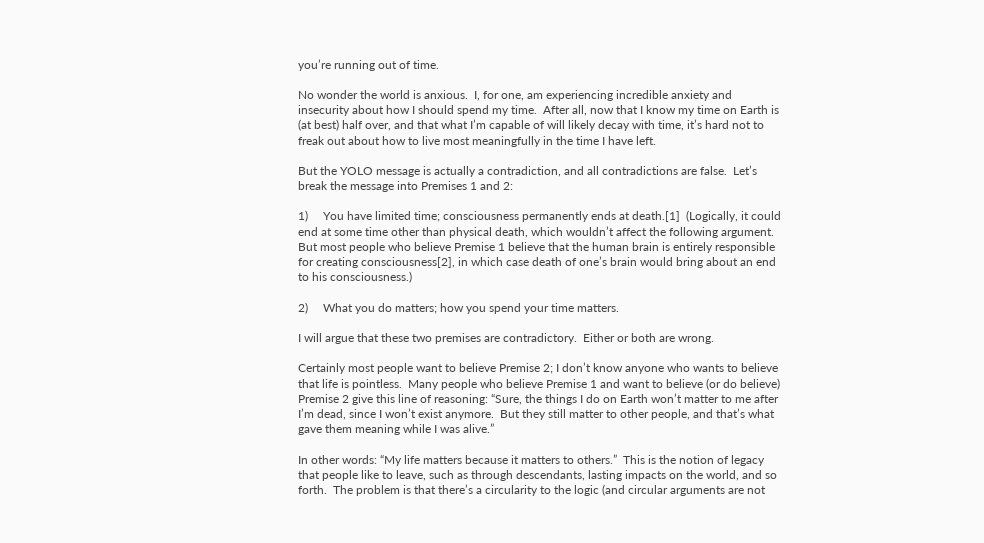you’re running out of time.

No wonder the world is anxious.  I, for one, am experiencing incredible anxiety and insecurity about how I should spend my time.  After all, now that I know my time on Earth is (at best) half over, and that what I’m capable of will likely decay with time, it’s hard not to freak out about how to live most meaningfully in the time I have left.

But the YOLO message is actually a contradiction, and all contradictions are false.  Let’s break the message into Premises 1 and 2:

1)     You have limited time; consciousness permanently ends at death.[1]  (Logically, it could end at some time other than physical death, which wouldn’t affect the following argument.  But most people who believe Premise 1 believe that the human brain is entirely responsible for creating consciousness[2], in which case death of one’s brain would bring about an end to his consciousness.)

2)     What you do matters; how you spend your time matters.

I will argue that these two premises are contradictory.  Either or both are wrong.

Certainly most people want to believe Premise 2; I don’t know anyone who wants to believe that life is pointless.  Many people who believe Premise 1 and want to believe (or do believe) Premise 2 give this line of reasoning: “Sure, the things I do on Earth won’t matter to me after I’m dead, since I won’t exist anymore.  But they still matter to other people, and that’s what gave them meaning while I was alive.”

In other words: “My life matters because it matters to others.”  This is the notion of legacy that people like to leave, such as through descendants, lasting impacts on the world, and so forth.  The problem is that there’s a circularity to the logic (and circular arguments are not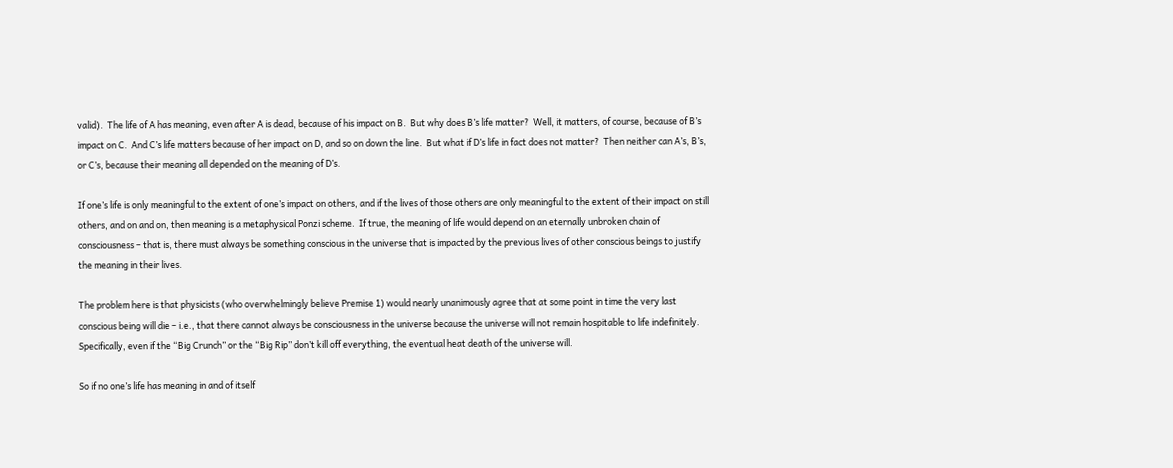valid).  The life of A has meaning, even after A is dead, because of his impact on B.  But why does B’s life matter?  Well, it matters, of course, because of B’s impact on C.  And C’s life matters because of her impact on D, and so on down the line.  But what if D’s life in fact does not matter?  Then neither can A’s, B’s, or C’s, because their meaning all depended on the meaning of D’s.

If one’s life is only meaningful to the extent of one’s impact on others, and if the lives of those others are only meaningful to the extent of their impact on still others, and on and on, then meaning is a metaphysical Ponzi scheme.  If true, the meaning of life would depend on an eternally unbroken chain of consciousness – that is, there must always be something conscious in the universe that is impacted by the previous lives of other conscious beings to justify the meaning in their lives.

The problem here is that physicists (who overwhelmingly believe Premise 1) would nearly unanimously agree that at some point in time the very last conscious being will die – i.e., that there cannot always be consciousness in the universe because the universe will not remain hospitable to life indefinitely.  Specifically, even if the “Big Crunch” or the “Big Rip” don’t kill off everything, the eventual heat death of the universe will.

So if no one’s life has meaning in and of itself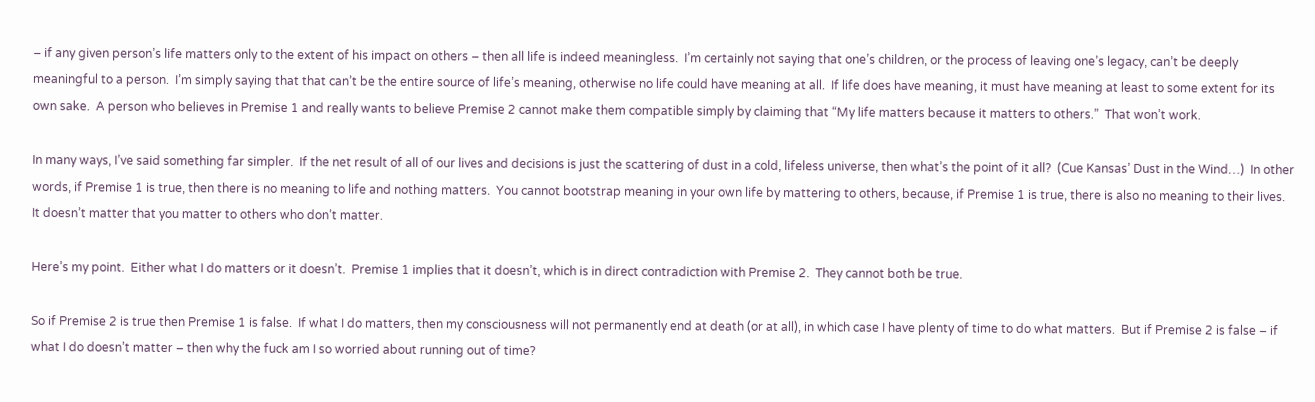– if any given person’s life matters only to the extent of his impact on others – then all life is indeed meaningless.  I’m certainly not saying that one’s children, or the process of leaving one’s legacy, can’t be deeply meaningful to a person.  I’m simply saying that that can’t be the entire source of life’s meaning, otherwise no life could have meaning at all.  If life does have meaning, it must have meaning at least to some extent for its own sake.  A person who believes in Premise 1 and really wants to believe Premise 2 cannot make them compatible simply by claiming that “My life matters because it matters to others.”  That won’t work.

In many ways, I’ve said something far simpler.  If the net result of all of our lives and decisions is just the scattering of dust in a cold, lifeless universe, then what’s the point of it all?  (Cue Kansas’ Dust in the Wind…)  In other words, if Premise 1 is true, then there is no meaning to life and nothing matters.  You cannot bootstrap meaning in your own life by mattering to others, because, if Premise 1 is true, there is also no meaning to their lives.  It doesn’t matter that you matter to others who don’t matter.

Here’s my point.  Either what I do matters or it doesn’t.  Premise 1 implies that it doesn’t, which is in direct contradiction with Premise 2.  They cannot both be true.

So if Premise 2 is true then Premise 1 is false.  If what I do matters, then my consciousness will not permanently end at death (or at all), in which case I have plenty of time to do what matters.  But if Premise 2 is false – if what I do doesn’t matter – then why the fuck am I so worried about running out of time?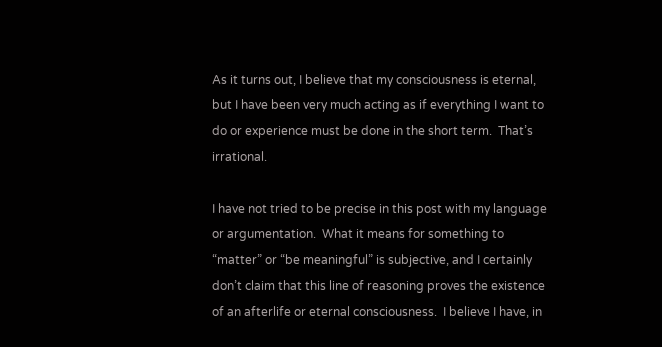As it turns out, I believe that my consciousness is eternal, but I have been very much acting as if everything I want to do or experience must be done in the short term.  That’s irrational.

I have not tried to be precise in this post with my language or argumentation.  What it means for something to “matter” or “be meaningful” is subjective, and I certainly don’t claim that this line of reasoning proves the existence of an afterlife or eternal consciousness.  I believe I have, in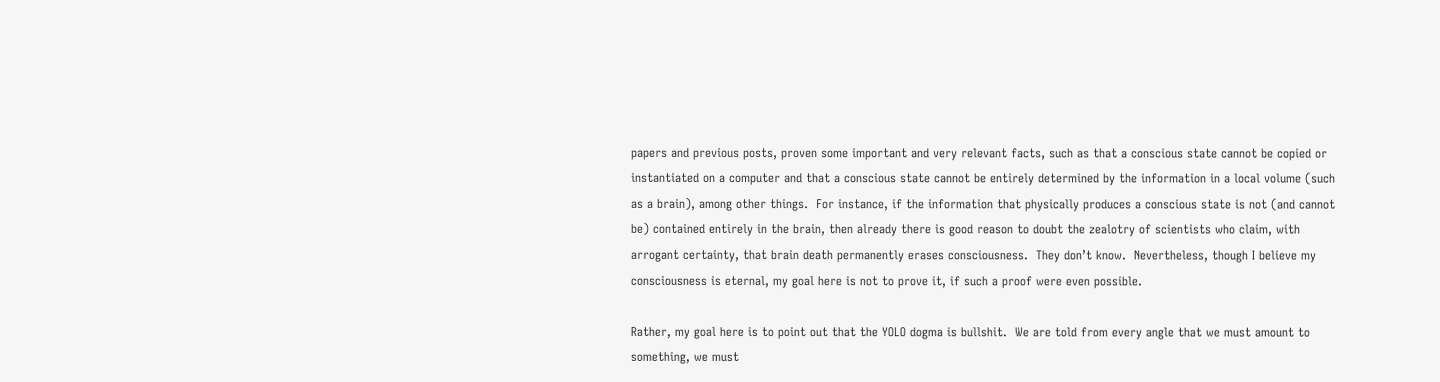papers and previous posts, proven some important and very relevant facts, such as that a conscious state cannot be copied or instantiated on a computer and that a conscious state cannot be entirely determined by the information in a local volume (such as a brain), among other things.  For instance, if the information that physically produces a conscious state is not (and cannot be) contained entirely in the brain, then already there is good reason to doubt the zealotry of scientists who claim, with arrogant certainty, that brain death permanently erases consciousness.  They don’t know.  Nevertheless, though I believe my consciousness is eternal, my goal here is not to prove it, if such a proof were even possible.

Rather, my goal here is to point out that the YOLO dogma is bullshit.  We are told from every angle that we must amount to something, we must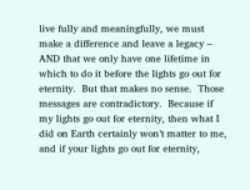live fully and meaningfully, we must make a difference and leave a legacy – AND that we only have one lifetime in which to do it before the lights go out for eternity.  But that makes no sense.  Those messages are contradictory.  Because if my lights go out for eternity, then what I did on Earth certainly won’t matter to me, and if your lights go out for eternity,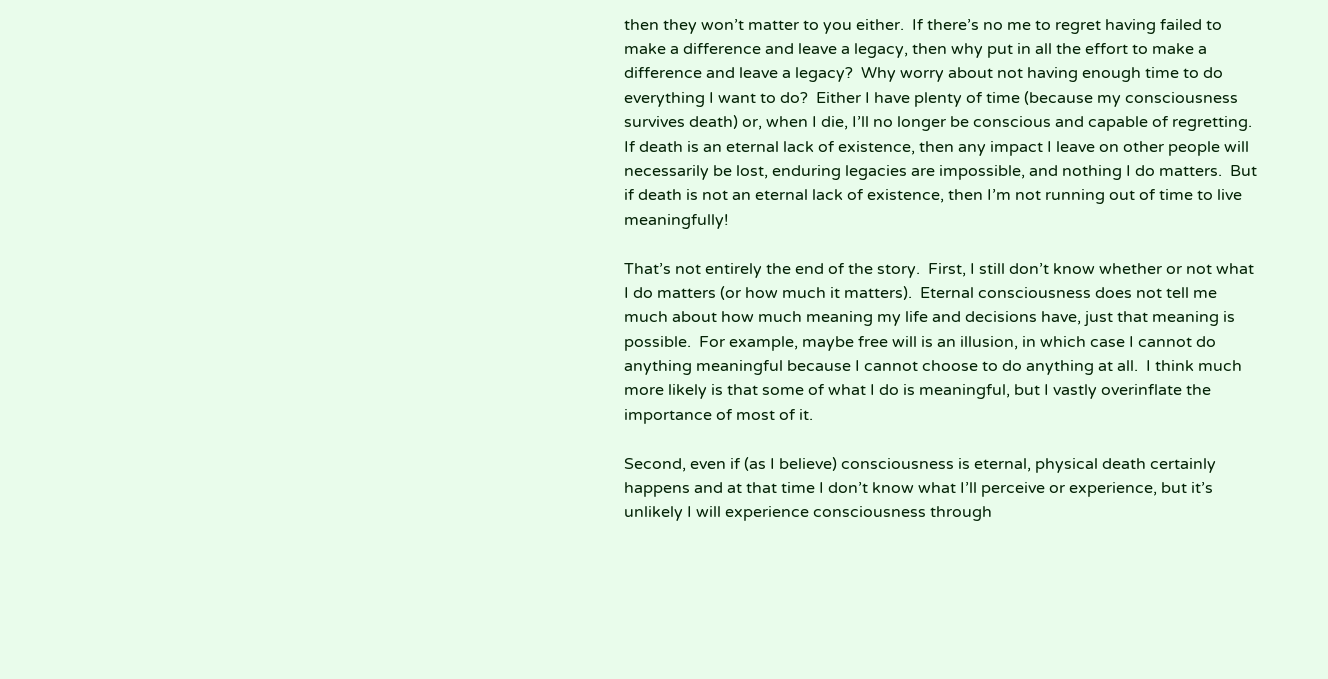then they won’t matter to you either.  If there’s no me to regret having failed to make a difference and leave a legacy, then why put in all the effort to make a difference and leave a legacy?  Why worry about not having enough time to do everything I want to do?  Either I have plenty of time (because my consciousness survives death) or, when I die, I’ll no longer be conscious and capable of regretting.  If death is an eternal lack of existence, then any impact I leave on other people will necessarily be lost, enduring legacies are impossible, and nothing I do matters.  But if death is not an eternal lack of existence, then I’m not running out of time to live meaningfully!

That’s not entirely the end of the story.  First, I still don’t know whether or not what I do matters (or how much it matters).  Eternal consciousness does not tell me much about how much meaning my life and decisions have, just that meaning is possible.  For example, maybe free will is an illusion, in which case I cannot do anything meaningful because I cannot choose to do anything at all.  I think much more likely is that some of what I do is meaningful, but I vastly overinflate the importance of most of it.

Second, even if (as I believe) consciousness is eternal, physical death certainly happens and at that time I don’t know what I’ll perceive or experience, but it’s unlikely I will experience consciousness through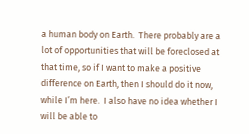a human body on Earth.  There probably are a lot of opportunities that will be foreclosed at that time, so if I want to make a positive difference on Earth, then I should do it now, while I’m here.  I also have no idea whether I will be able to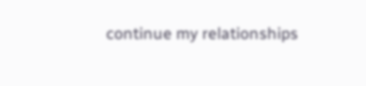continue my relationships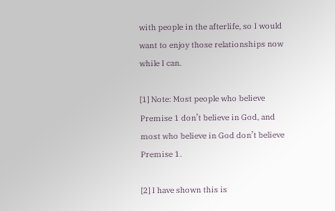with people in the afterlife, so I would want to enjoy those relationships now while I can.

[1] Note: Most people who believe Premise 1 don’t believe in God, and most who believe in God don’t believe Premise 1.

[2] I have shown this is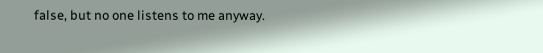false, but no one listens to me anyway.